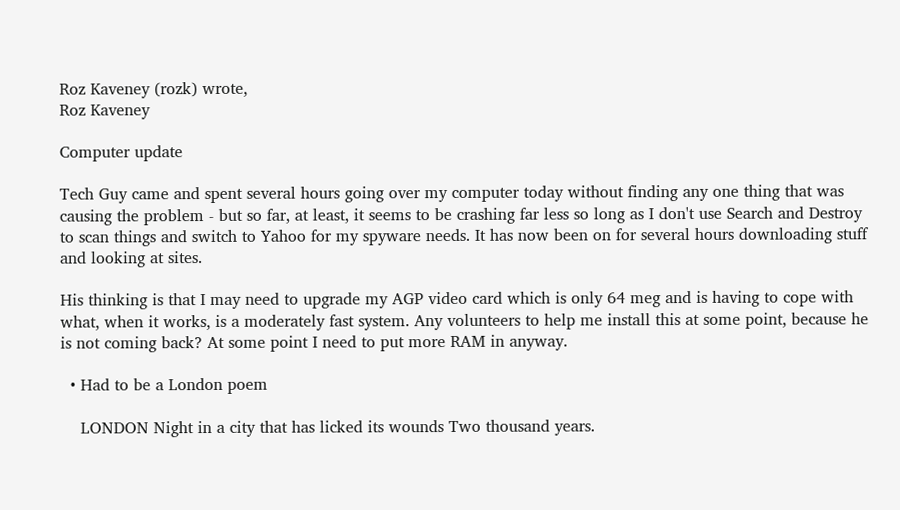Roz Kaveney (rozk) wrote,
Roz Kaveney

Computer update

Tech Guy came and spent several hours going over my computer today without finding any one thing that was causing the problem - but so far, at least, it seems to be crashing far less so long as I don't use Search and Destroy to scan things and switch to Yahoo for my spyware needs. It has now been on for several hours downloading stuff and looking at sites.

His thinking is that I may need to upgrade my AGP video card which is only 64 meg and is having to cope with what, when it works, is a moderately fast system. Any volunteers to help me install this at some point, because he is not coming back? At some point I need to put more RAM in anyway.

  • Had to be a London poem

    LONDON Night in a city that has licked its wounds Two thousand years.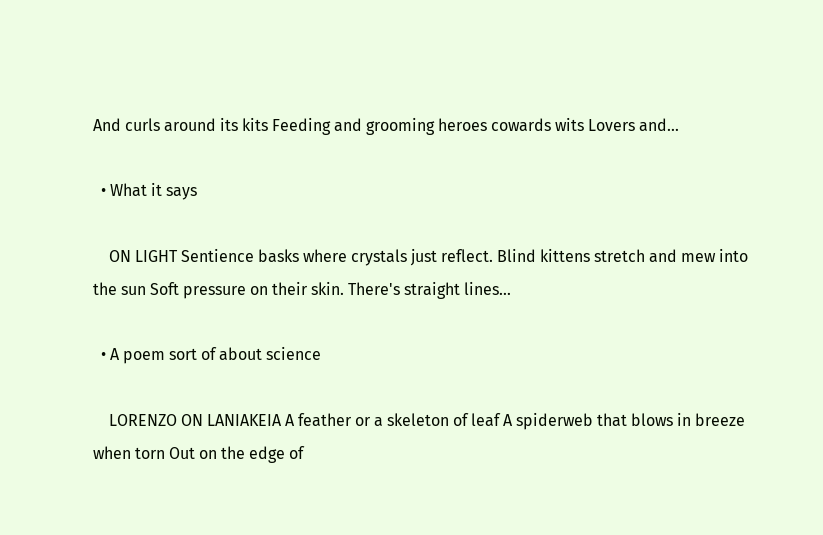And curls around its kits Feeding and grooming heroes cowards wits Lovers and…

  • What it says

    ON LIGHT Sentience basks where crystals just reflect. Blind kittens stretch and mew into the sun Soft pressure on their skin. There's straight lines…

  • A poem sort of about science

    LORENZO ON LANIAKEIA A feather or a skeleton of leaf A spiderweb that blows in breeze when torn Out on the edge of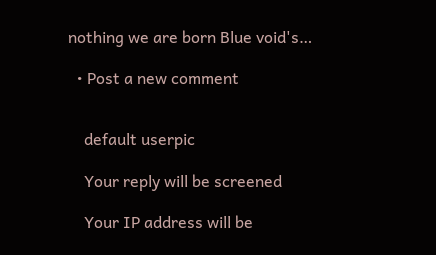nothing we are born Blue void's…

  • Post a new comment


    default userpic

    Your reply will be screened

    Your IP address will be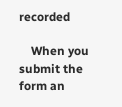recorded

    When you submit the form an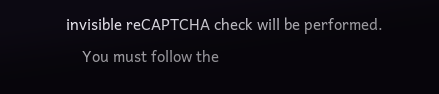invisible reCAPTCHA check will be performed.
    You must follow the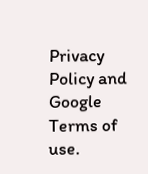Privacy Policy and Google Terms of use.